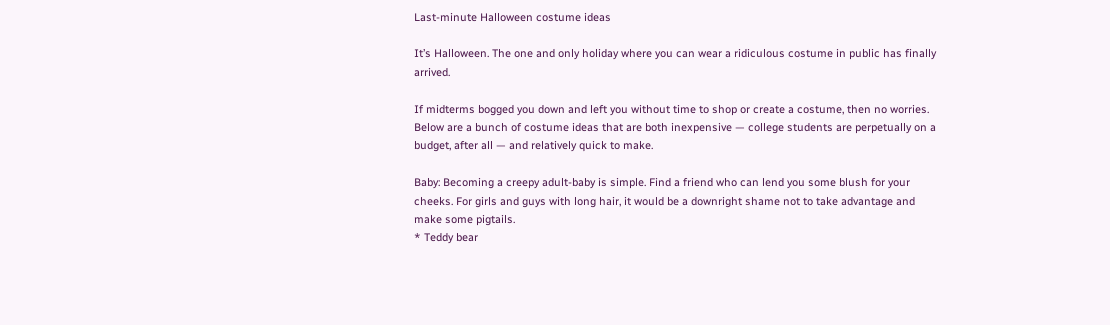Last-minute Halloween costume ideas

It’s Halloween. The one and only holiday where you can wear a ridiculous costume in public has finally arrived.

If midterms bogged you down and left you without time to shop or create a costume, then no worries. Below are a bunch of costume ideas that are both inexpensive — college students are perpetually on a budget, after all — and relatively quick to make.

Baby: Becoming a creepy adult-baby is simple. Find a friend who can lend you some blush for your cheeks. For girls and guys with long hair, it would be a downright shame not to take advantage and make some pigtails.
* Teddy bear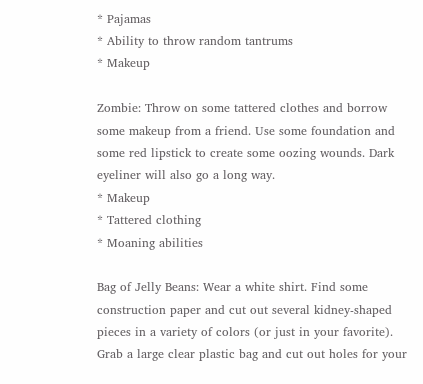* Pajamas
* Ability to throw random tantrums
* Makeup

Zombie: Throw on some tattered clothes and borrow some makeup from a friend. Use some foundation and some red lipstick to create some oozing wounds. Dark eyeliner will also go a long way.
* Makeup
* Tattered clothing
* Moaning abilities

Bag of Jelly Beans: Wear a white shirt. Find some construction paper and cut out several kidney-shaped pieces in a variety of colors (or just in your favorite). Grab a large clear plastic bag and cut out holes for your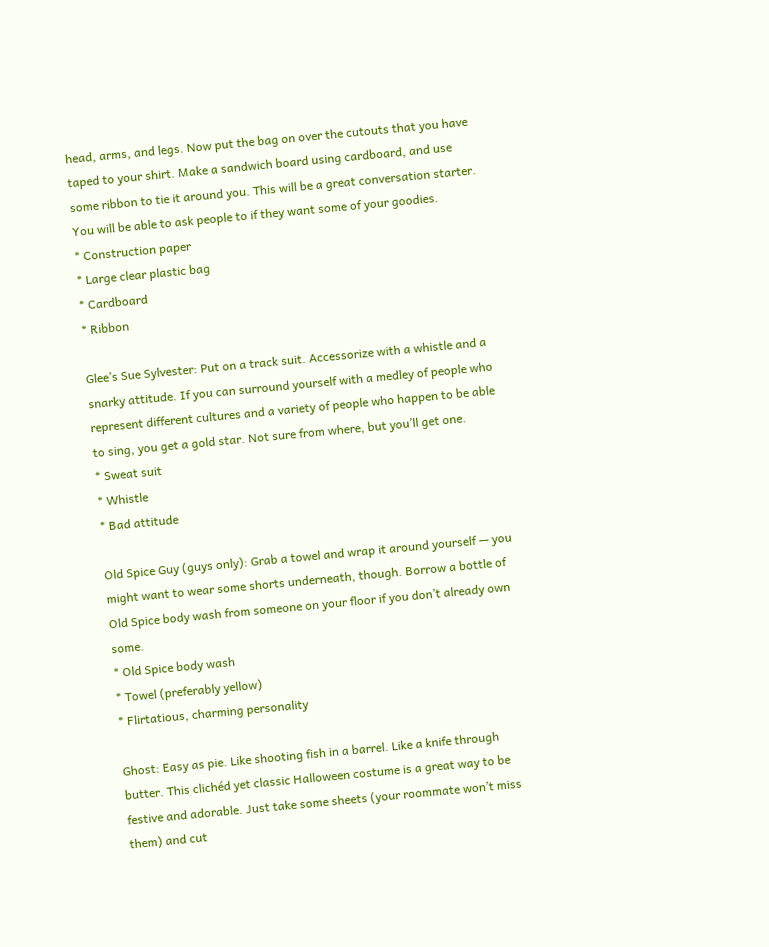head, arms, and legs. Now put the bag on over the cutouts that you have taped to your shirt. Make a sandwich board using cardboard, and use some ribbon to tie it around you. This will be a great conversation starter. You will be able to ask people to if they want some of your goodies.
* Construction paper
* Large clear plastic bag
* Cardboard
* Ribbon

Glee’s Sue Sylvester: Put on a track suit. Accessorize with a whistle and a snarky attitude. If you can surround yourself with a medley of people who represent different cultures and a variety of people who happen to be able to sing, you get a gold star. Not sure from where, but you’ll get one.
* Sweat suit
* Whistle
* Bad attitude

Old Spice Guy (guys only): Grab a towel and wrap it around yourself — you might want to wear some shorts underneath, though. Borrow a bottle of Old Spice body wash from someone on your floor if you don’t already own some.
* Old Spice body wash
* Towel (preferably yellow)
* Flirtatious, charming personality

Ghost: Easy as pie. Like shooting fish in a barrel. Like a knife through butter. This clichéd yet classic Halloween costume is a great way to be festive and adorable. Just take some sheets (your roommate won’t miss them) and cut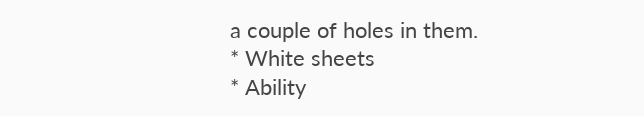a couple of holes in them.
* White sheets
* Ability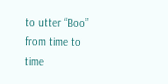to utter “Boo” from time to time